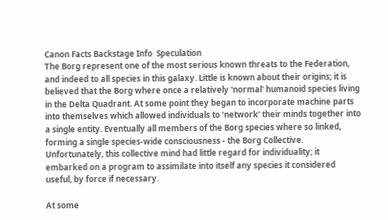Canon Facts Backstage Info  Speculation
The Borg represent one of the most serious known threats to the Federation, and indeed to all species in this galaxy. Little is known about their origins; it is believed that the Borg where once a relatively 'normal' humanoid species living in the Delta Quadrant. At some point they began to incorporate machine parts into themselves which allowed individuals to 'network' their minds together into a single entity. Eventually all members of the Borg species where so linked, forming a single species-wide consciousness - the Borg Collective. Unfortunately, this collective mind had little regard for individuality; it embarked on a program to assimilate into itself any species it considered useful, by force if necessary.

At some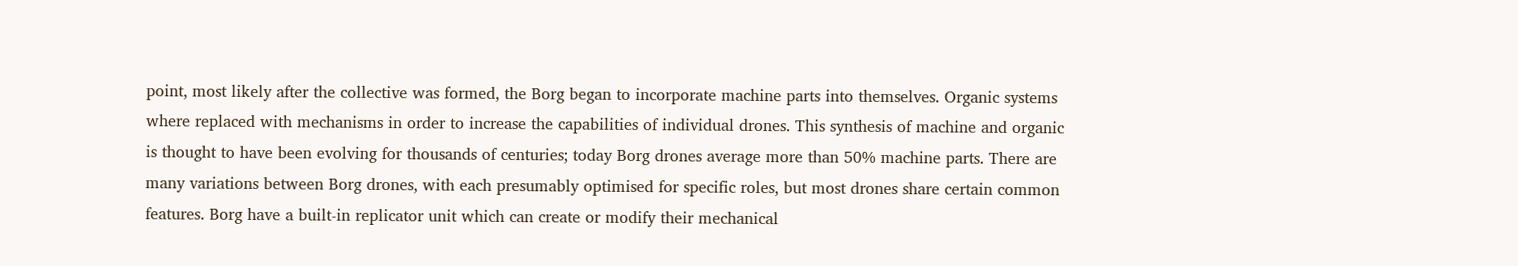point, most likely after the collective was formed, the Borg began to incorporate machine parts into themselves. Organic systems where replaced with mechanisms in order to increase the capabilities of individual drones. This synthesis of machine and organic is thought to have been evolving for thousands of centuries; today Borg drones average more than 50% machine parts. There are many variations between Borg drones, with each presumably optimised for specific roles, but most drones share certain common features. Borg have a built-in replicator unit which can create or modify their mechanical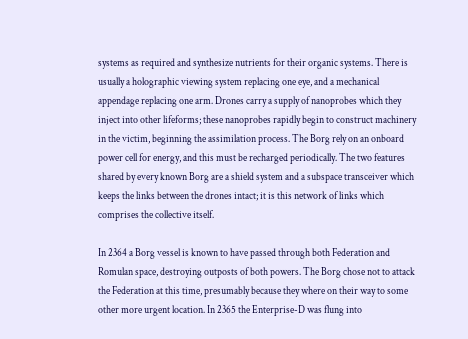systems as required and synthesize nutrients for their organic systems. There is usually a holographic viewing system replacing one eye, and a mechanical appendage replacing one arm. Drones carry a supply of nanoprobes which they inject into other lifeforms; these nanoprobes rapidly begin to construct machinery in the victim, beginning the assimilation process. The Borg rely on an onboard power cell for energy, and this must be recharged periodically. The two features shared by every known Borg are a shield system and a subspace transceiver which keeps the links between the drones intact; it is this network of links which comprises the collective itself.

In 2364 a Borg vessel is known to have passed through both Federation and Romulan space, destroying outposts of both powers. The Borg chose not to attack the Federation at this time, presumably because they where on their way to some other more urgent location. In 2365 the Enterprise-D was flung into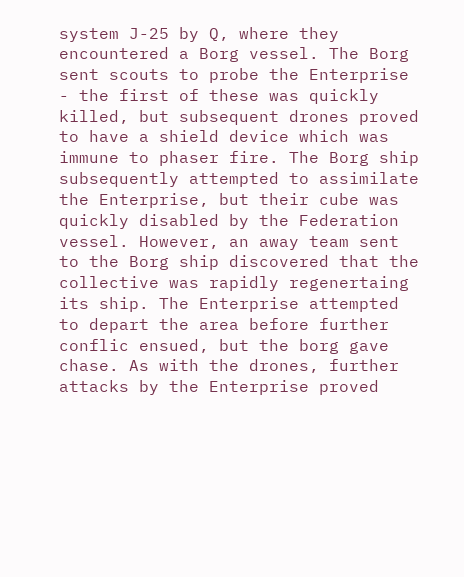system J-25 by Q, where they encountered a Borg vessel. The Borg sent scouts to probe the Enterprise - the first of these was quickly killed, but subsequent drones proved to have a shield device which was immune to phaser fire. The Borg ship subsequently attempted to assimilate the Enterprise, but their cube was quickly disabled by the Federation vessel. However, an away team sent to the Borg ship discovered that the collective was rapidly regenertaing its ship. The Enterprise attempted to depart the area before further conflic ensued, but the borg gave chase. As with the drones, further attacks by the Enterprise proved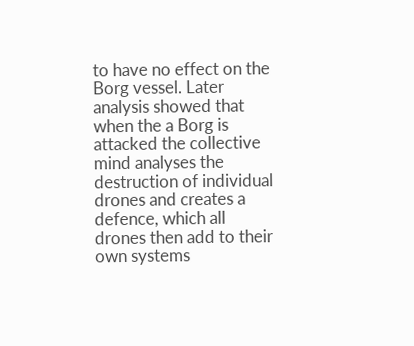to have no effect on the Borg vessel. Later analysis showed that when the a Borg is attacked the collective mind analyses the destruction of individual drones and creates a defence, which all drones then add to their own systems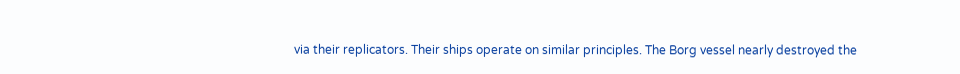via their replicators. Their ships operate on similar principles. The Borg vessel nearly destroyed the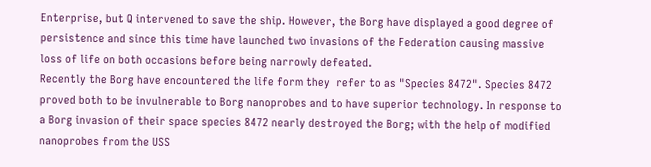Enterprise, but Q intervened to save the ship. However, the Borg have displayed a good degree of persistence and since this time have launched two invasions of the Federation causing massive loss of life on both occasions before being narrowly defeated.
Recently the Borg have encountered the life form they  refer to as "Species 8472". Species 8472 proved both to be invulnerable to Borg nanoprobes and to have superior technology. In response to a Borg invasion of their space species 8472 nearly destroyed the Borg; with the help of modified nanoprobes from the USS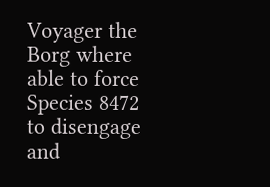Voyager the Borg where able to force Species 8472 to disengage and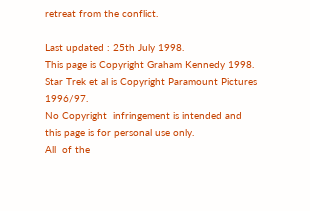retreat from the conflict.

Last updated : 25th July 1998.
This page is Copyright Graham Kennedy 1998.
Star Trek et al is Copyright Paramount Pictures 1996/97.
No Copyright  infringement is intended and this page is for personal use only.
All  of the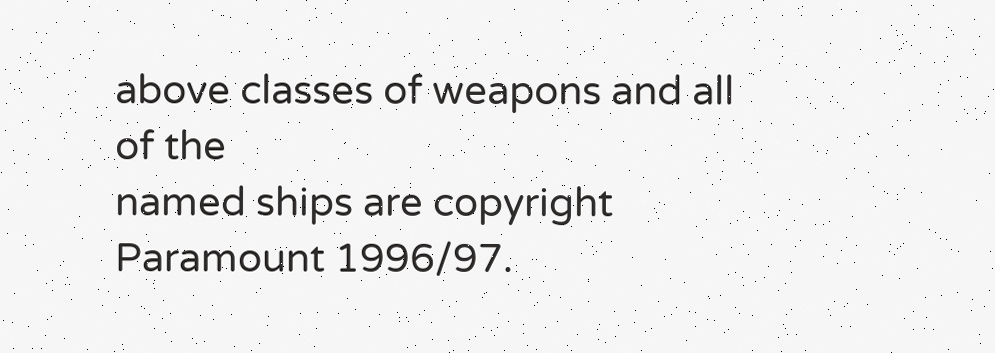above classes of weapons and all of the
named ships are copyright Paramount 1996/97.